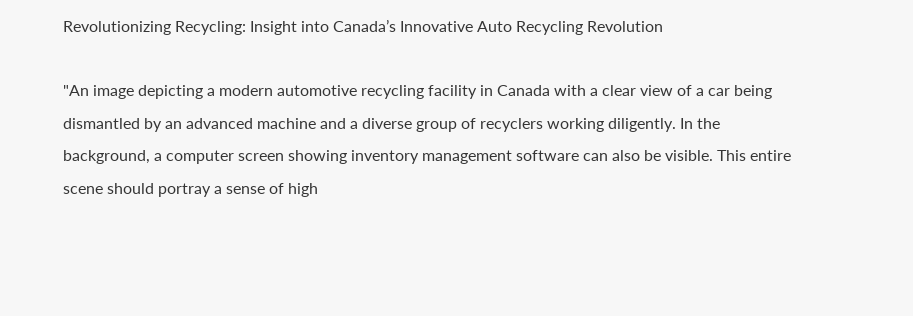Revolutionizing Recycling: Insight into Canada’s Innovative Auto Recycling Revolution

"An image depicting a modern automotive recycling facility in Canada with a clear view of a car being dismantled by an advanced machine and a diverse group of recyclers working diligently. In the background, a computer screen showing inventory management software can also be visible. This entire scene should portray a sense of high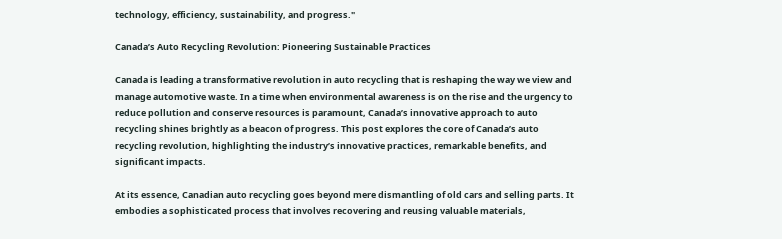technology, efficiency, sustainability, and progress."

Canada’s Auto Recycling Revolution: Pioneering Sustainable Practices

Canada is leading a transformative revolution in auto recycling that is reshaping the way we view and manage automotive waste. In a time when environmental awareness is on the rise and the urgency to reduce pollution and conserve resources is paramount, Canada’s innovative approach to auto recycling shines brightly as a beacon of progress. This post explores the core of Canada’s auto recycling revolution, highlighting the industry’s innovative practices, remarkable benefits, and significant impacts.

At its essence, Canadian auto recycling goes beyond mere dismantling of old cars and selling parts. It embodies a sophisticated process that involves recovering and reusing valuable materials,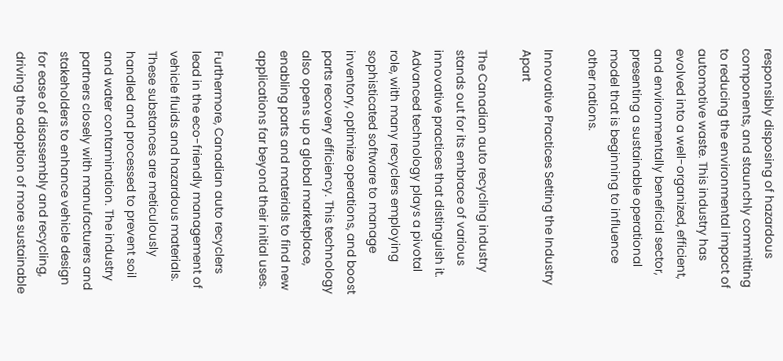responsibly disposing of hazardous components, and staunchly committing to reducing the environmental impact of automotive waste. This industry has evolved into a well-organized, efficient, and environmentally beneficial sector, presenting a sustainable operational model that is beginning to influence other nations.

Innovative Practices Setting the Industry Apart

The Canadian auto recycling industry stands out for its embrace of various innovative practices that distinguish it. Advanced technology plays a pivotal role, with many recyclers employing sophisticated software to manage inventory, optimize operations, and boost parts recovery efficiency. This technology also opens up a global marketplace, enabling parts and materials to find new applications far beyond their initial uses.

Furthermore, Canadian auto recyclers lead in the eco-friendly management of vehicle fluids and hazardous materials. These substances are meticulously handled and processed to prevent soil and water contamination. The industry partners closely with manufacturers and stakeholders to enhance vehicle design for ease of disassembly and recycling, driving the adoption of more sustainable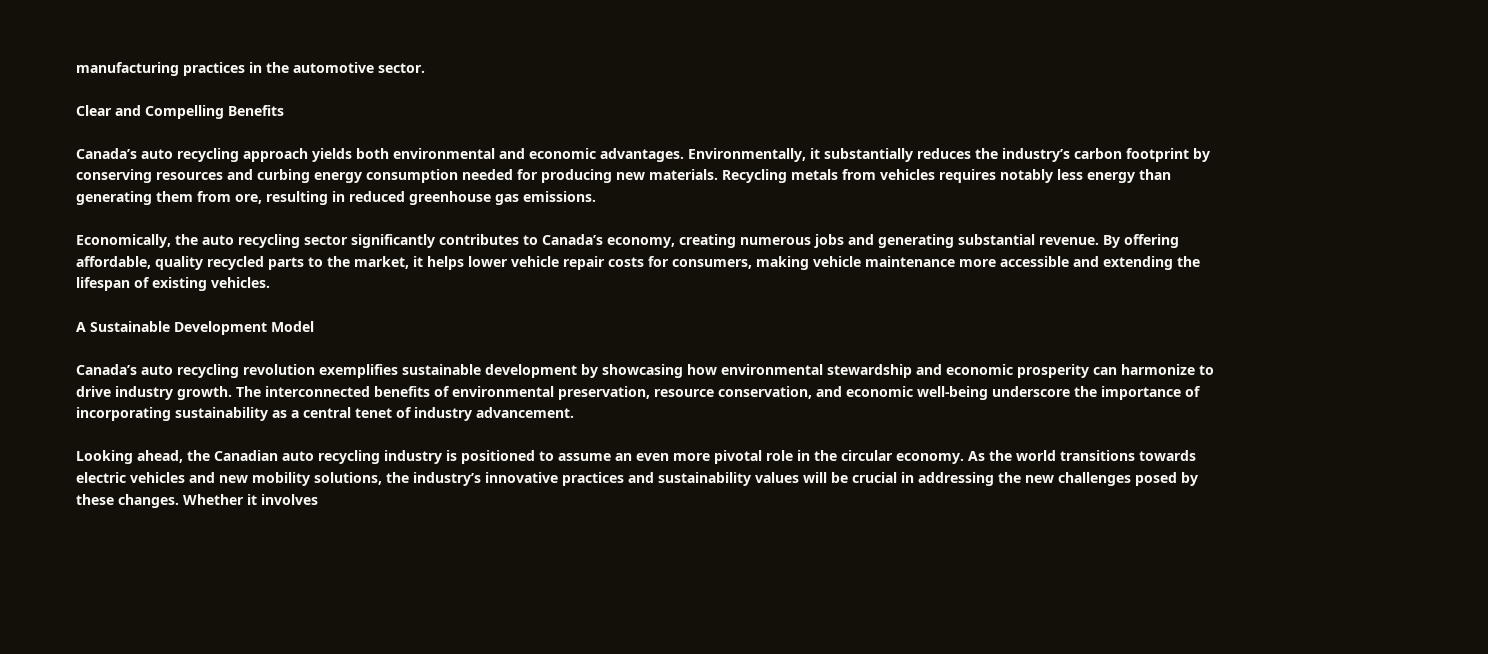manufacturing practices in the automotive sector.

Clear and Compelling Benefits

Canada’s auto recycling approach yields both environmental and economic advantages. Environmentally, it substantially reduces the industry’s carbon footprint by conserving resources and curbing energy consumption needed for producing new materials. Recycling metals from vehicles requires notably less energy than generating them from ore, resulting in reduced greenhouse gas emissions.

Economically, the auto recycling sector significantly contributes to Canada’s economy, creating numerous jobs and generating substantial revenue. By offering affordable, quality recycled parts to the market, it helps lower vehicle repair costs for consumers, making vehicle maintenance more accessible and extending the lifespan of existing vehicles.

A Sustainable Development Model

Canada’s auto recycling revolution exemplifies sustainable development by showcasing how environmental stewardship and economic prosperity can harmonize to drive industry growth. The interconnected benefits of environmental preservation, resource conservation, and economic well-being underscore the importance of incorporating sustainability as a central tenet of industry advancement.

Looking ahead, the Canadian auto recycling industry is positioned to assume an even more pivotal role in the circular economy. As the world transitions towards electric vehicles and new mobility solutions, the industry’s innovative practices and sustainability values will be crucial in addressing the new challenges posed by these changes. Whether it involves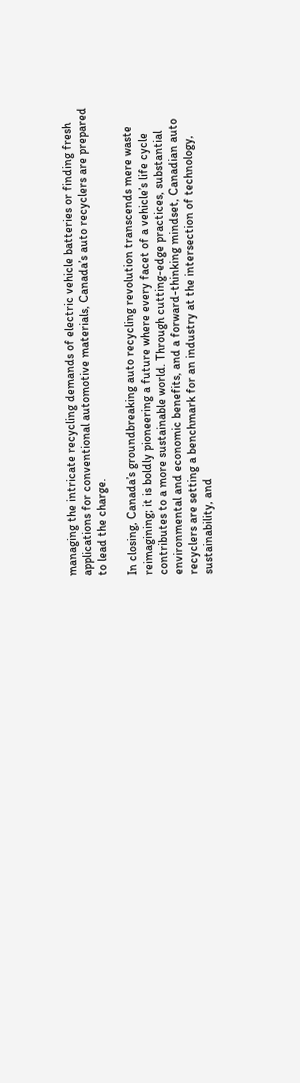managing the intricate recycling demands of electric vehicle batteries or finding fresh applications for conventional automotive materials, Canada’s auto recyclers are prepared to lead the charge.

In closing, Canada’s groundbreaking auto recycling revolution transcends mere waste reimagining; it is boldly pioneering a future where every facet of a vehicle’s life cycle contributes to a more sustainable world. Through cutting-edge practices, substantial environmental and economic benefits, and a forward-thinking mindset, Canadian auto recyclers are setting a benchmark for an industry at the intersection of technology, sustainability, and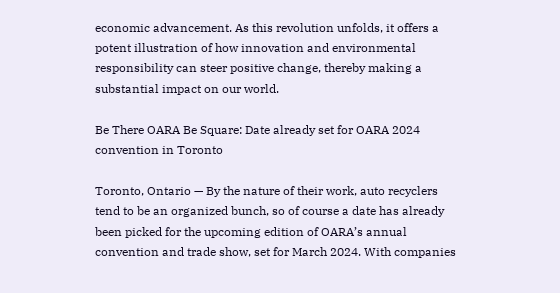economic advancement. As this revolution unfolds, it offers a potent illustration of how innovation and environmental responsibility can steer positive change, thereby making a substantial impact on our world.

Be There OARA Be Square: Date already set for OARA 2024 convention in Toronto

Toronto, Ontario — By the nature of their work, auto recyclers tend to be an organized bunch, so of course a date has already been picked for the upcoming edition of OARA’s annual convention and trade show, set for March 2024. With companies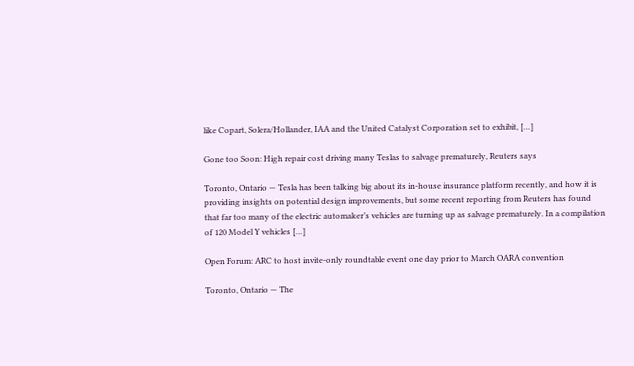like Copart, Solera/Hollander, IAA and the United Catalyst Corporation set to exhibit, […]

Gone too Soon: High repair cost driving many Teslas to salvage prematurely, Reuters says

Toronto, Ontario — Tesla has been talking big about its in-house insurance platform recently, and how it is providing insights on potential design improvements, but some recent reporting from Reuters has found that far too many of the electric automaker’s vehicles are turning up as salvage prematurely. In a compilation of 120 Model Y vehicles […]

Open Forum: ARC to host invite-only roundtable event one day prior to March OARA convention

Toronto, Ontario — The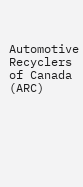Automotive Recyclers of Canada (ARC)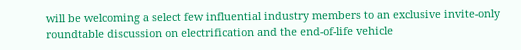will be welcoming a select few influential industry members to an exclusive invite-only roundtable discussion on electrification and the end-of-life vehicle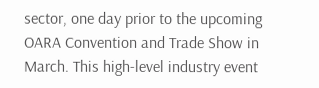sector, one day prior to the upcoming OARA Convention and Trade Show in March. This high-level industry event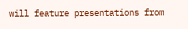will feature presentations from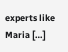experts like Maria […]